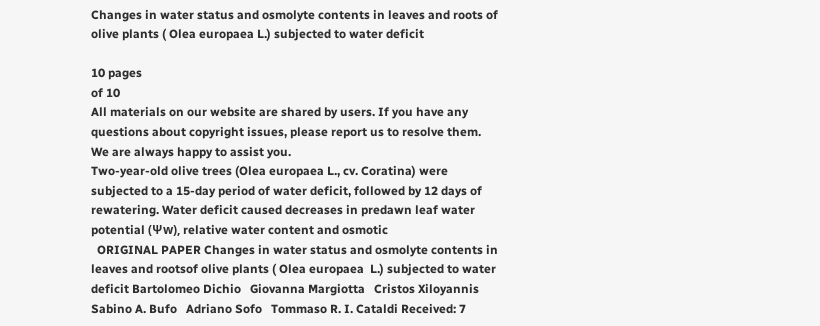Changes in water status and osmolyte contents in leaves and roots of olive plants ( Olea europaea L.) subjected to water deficit

10 pages
of 10
All materials on our website are shared by users. If you have any questions about copyright issues, please report us to resolve them. We are always happy to assist you.
Two-year-old olive trees (Olea europaea L., cv. Coratina) were subjected to a 15-day period of water deficit, followed by 12 days of rewatering. Water deficit caused decreases in predawn leaf water potential (Ψw), relative water content and osmotic
  ORIGINAL PAPER Changes in water status and osmolyte contents in leaves and rootsof olive plants ( Olea europaea  L.) subjected to water deficit Bartolomeo Dichio   Giovanna Margiotta   Cristos Xiloyannis   Sabino A. Bufo   Adriano Sofo   Tommaso R. I. Cataldi Received: 7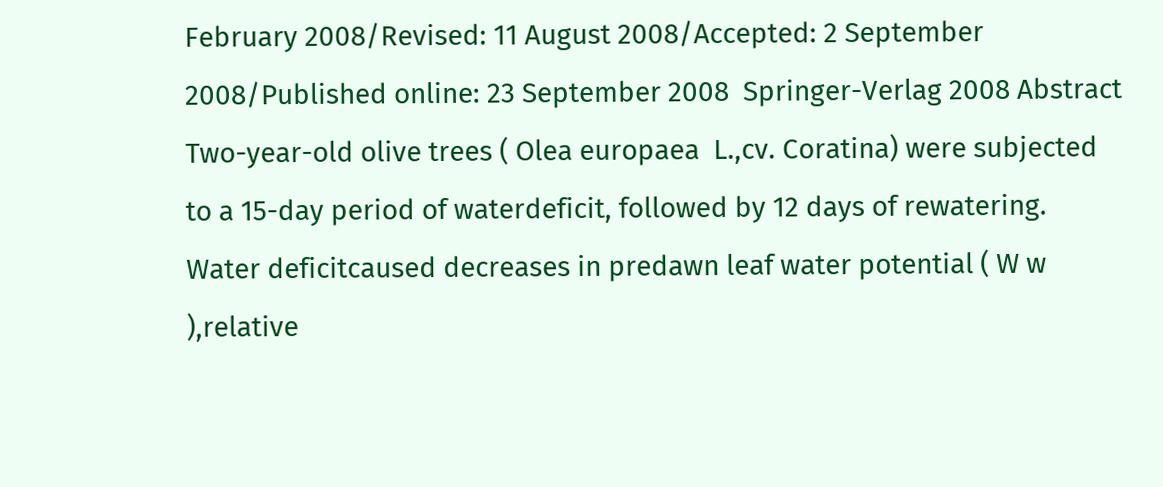February 2008/Revised: 11 August 2008/Accepted: 2 September 2008/Published online: 23 September 2008  Springer-Verlag 2008 Abstract  Two-year-old olive trees ( Olea europaea  L.,cv. Coratina) were subjected to a 15-day period of waterdeficit, followed by 12 days of rewatering. Water deficitcaused decreases in predawn leaf water potential ( W w ),relative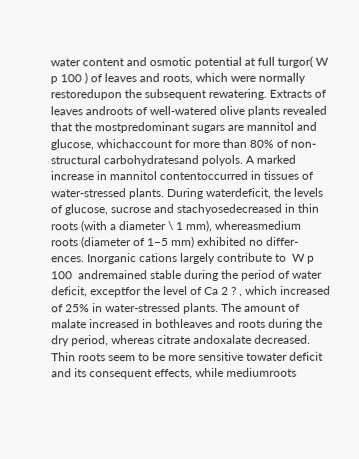water content and osmotic potential at full turgor( W p 100 ) of leaves and roots, which were normally restoredupon the subsequent rewatering. Extracts of leaves androots of well-watered olive plants revealed that the mostpredominant sugars are mannitol and glucose, whichaccount for more than 80% of non-structural carbohydratesand polyols. A marked increase in mannitol contentoccurred in tissues of water-stressed plants. During waterdeficit, the levels of glucose, sucrose and stachyosedecreased in thin roots (with a diameter \ 1 mm), whereasmedium roots (diameter of 1–5 mm) exhibited no differ-ences. Inorganic cations largely contribute to  W p 100  andremained stable during the period of water deficit, exceptfor the level of Ca 2 ? , which increased of 25% in water-stressed plants. The amount of malate increased in bothleaves and roots during the dry period, whereas citrate andoxalate decreased. Thin roots seem to be more sensitive towater deficit and its consequent effects, while mediumroots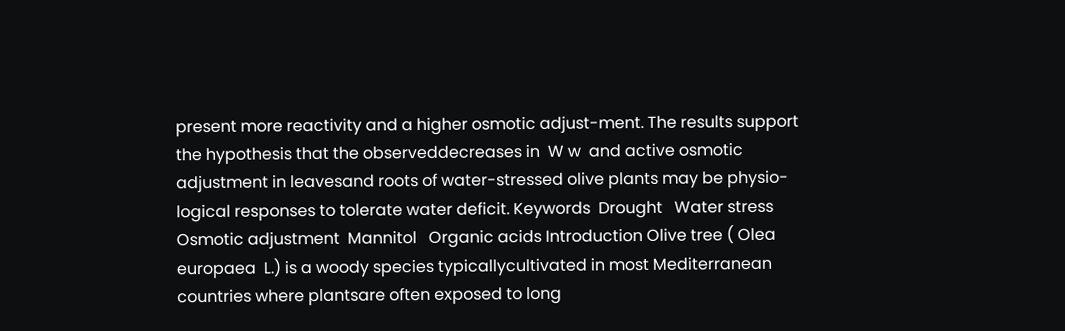present more reactivity and a higher osmotic adjust-ment. The results support the hypothesis that the observeddecreases in  W w  and active osmotic adjustment in leavesand roots of water-stressed olive plants may be physio-logical responses to tolerate water deficit. Keywords  Drought   Water stress   Osmotic adjustment  Mannitol   Organic acids Introduction Olive tree ( Olea europaea  L.) is a woody species typicallycultivated in most Mediterranean countries where plantsare often exposed to long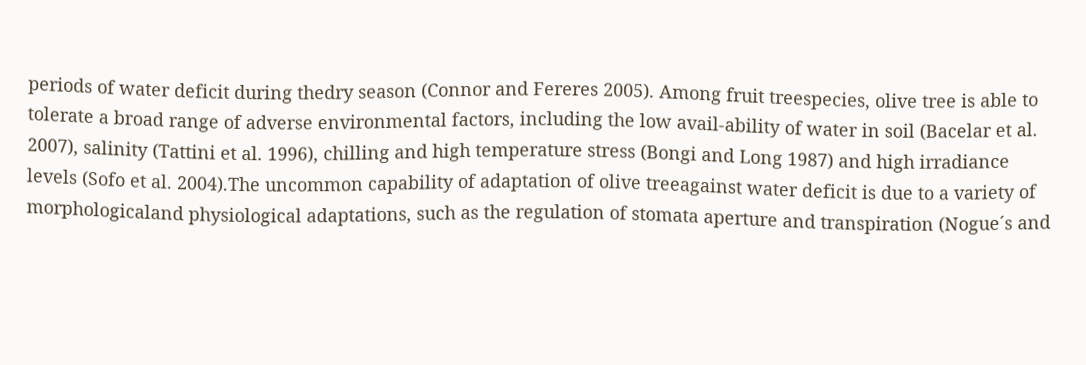periods of water deficit during thedry season (Connor and Fereres 2005). Among fruit treespecies, olive tree is able to tolerate a broad range of adverse environmental factors, including the low avail-ability of water in soil (Bacelar et al. 2007), salinity (Tattini et al. 1996), chilling and high temperature stress (Bongi and Long 1987) and high irradiance levels (Sofo et al. 2004).The uncommon capability of adaptation of olive treeagainst water deficit is due to a variety of morphologicaland physiological adaptations, such as the regulation of stomata aperture and transpiration (Nogue´s and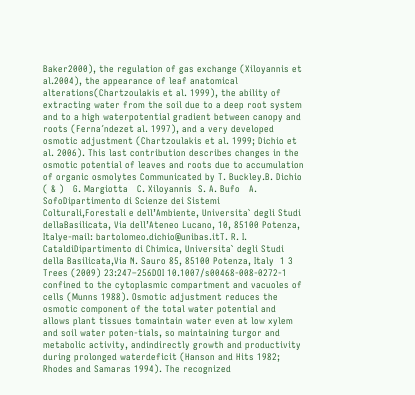Baker2000), the regulation of gas exchange (Xiloyannis et al.2004), the appearance of leaf anatomical alterations(Chartzoulakis et al. 1999), the ability of extracting water from the soil due to a deep root system and to a high waterpotential gradient between canopy and roots (Ferna´ndezet al. 1997), and a very developed osmotic adjustment (Chartzoulakis et al. 1999; Dichio et al. 2006). This last contribution describes changes in the osmotic potential of leaves and roots due to accumulation of organic osmolytes Communicated by T. Buckley.B. Dichio ( & )   G. Margiotta   C. Xiloyannis  S. A. Bufo   A. SofoDipartimento di Scienze dei Sistemi Colturali,Forestali e dell’Ambiente, Universita` degli Studi dellaBasilicata, Via dell’Ateneo Lucano, 10, 85100 Potenza, Italye-mail: bartolomeo.dichio@unibas.itT. R. I. CataldiDipartimento di Chimica, Universita` degli Studi della Basilicata,Via N. Sauro 85, 85100 Potenza, Italy  1 3 Trees (2009) 23:247–256DOI 10.1007/s00468-008-0272-1  confined to the cytoplasmic compartment and vacuoles of cells (Munns 1988). Osmotic adjustment reduces the osmotic component of the total water potential and allows plant tissues tomaintain water even at low xylem and soil water poten-tials, so maintaining turgor and metabolic activity, andindirectly growth and productivity during prolonged waterdeficit (Hanson and Hits 1982; Rhodes and Samaras 1994). The recognized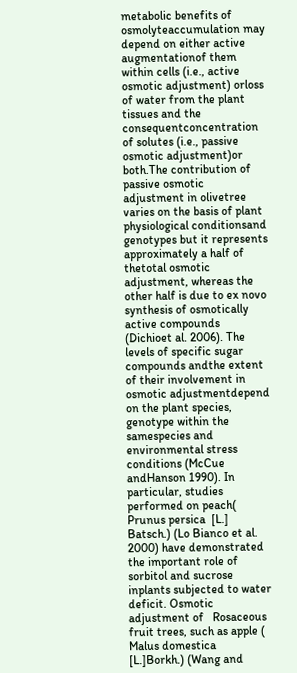metabolic benefits of osmolyteaccumulation may depend on either active augmentationof them within cells (i.e., active osmotic adjustment) orloss of water from the plant tissues and the consequentconcentration of solutes (i.e., passive osmotic adjustment)or both.The contribution of passive osmotic adjustment in olivetree varies on the basis of plant physiological conditionsand genotypes but it represents approximately a half of thetotal osmotic adjustment, whereas the other half is due to ex novo  synthesis of osmotically active compounds (Dichioet al. 2006). The levels of specific sugar compounds andthe extent of their involvement in osmotic adjustmentdepend on the plant species, genotype within the samespecies and environmental stress conditions (McCue andHanson 1990). In particular, studies performed on peach( Prunus persica  [L.] Batsch.) (Lo Bianco et al. 2000) have demonstrated the important role of sorbitol and sucrose inplants subjected to water deficit. Osmotic adjustment of   Rosaceous  fruit trees, such as apple (  Malus domestica  [L.]Borkh.) (Wang and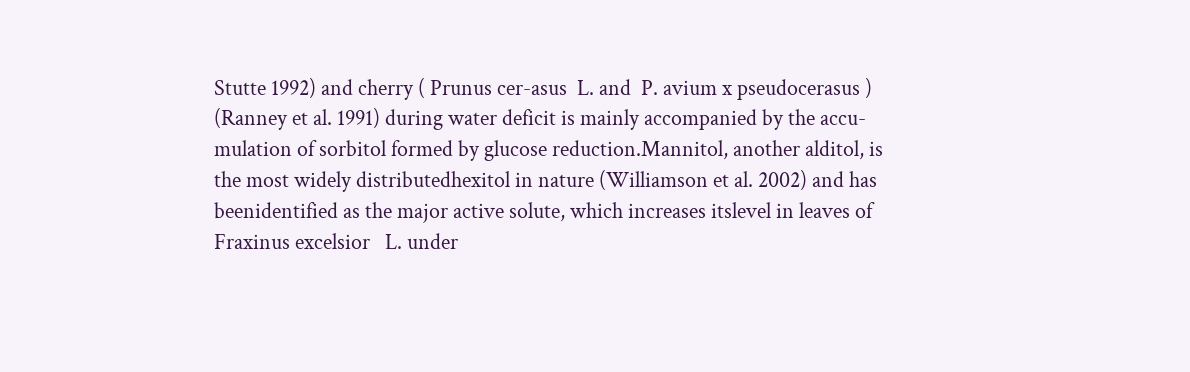Stutte 1992) and cherry ( Prunus cer-asus  L. and  P. avium x pseudocerasus ) (Ranney et al. 1991) during water deficit is mainly accompanied by the accu-mulation of sorbitol formed by glucose reduction.Mannitol, another alditol, is the most widely distributedhexitol in nature (Williamson et al. 2002) and has beenidentified as the major active solute, which increases itslevel in leaves of   Fraxinus excelsior   L. under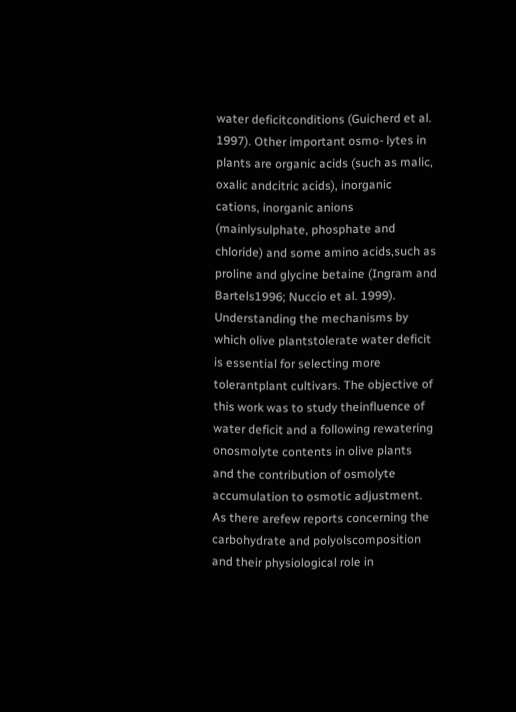water deficitconditions (Guicherd et al. 1997). Other important osmo- lytes in plants are organic acids (such as malic, oxalic andcitric acids), inorganic cations, inorganic anions (mainlysulphate, phosphate and chloride) and some amino acids,such as proline and glycine betaine (Ingram and Bartels1996; Nuccio et al. 1999). Understanding the mechanisms by which olive plantstolerate water deficit is essential for selecting more tolerantplant cultivars. The objective of this work was to study theinfluence of water deficit and a following rewatering onosmolyte contents in olive plants and the contribution of osmolyte accumulation to osmotic adjustment. As there arefew reports concerning the carbohydrate and polyolscomposition and their physiological role in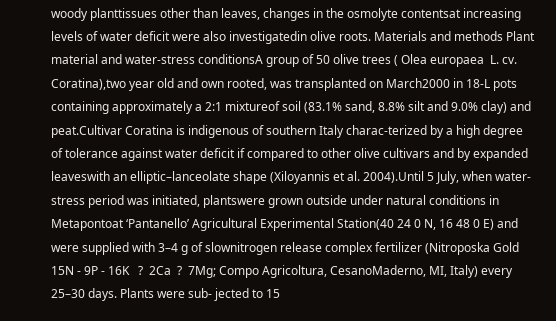woody planttissues other than leaves, changes in the osmolyte contentsat increasing levels of water deficit were also investigatedin olive roots. Materials and methods Plant material and water-stress conditionsA group of 50 olive trees ( Olea europaea  L. cv. Coratina),two year old and own rooted, was transplanted on March2000 in 18-L pots containing approximately a 2:1 mixtureof soil (83.1% sand, 8.8% silt and 9.0% clay) and peat.Cultivar Coratina is indigenous of southern Italy charac-terized by a high degree of tolerance against water deficit if compared to other olive cultivars and by expanded leaveswith an elliptic–lanceolate shape (Xiloyannis et al. 2004).Until 5 July, when water-stress period was initiated, plantswere grown outside under natural conditions in Metapontoat ‘Pantanello’ Agricultural Experimental Station(40 24 0 N, 16 48 0 E) and were supplied with 3–4 g of slownitrogen release complex fertilizer (Nitroposka Gold 15N - 9P - 16K   ?  2Ca  ?  7Mg; Compo Agricoltura, CesanoMaderno, MI, Italy) every 25–30 days. Plants were sub- jected to 15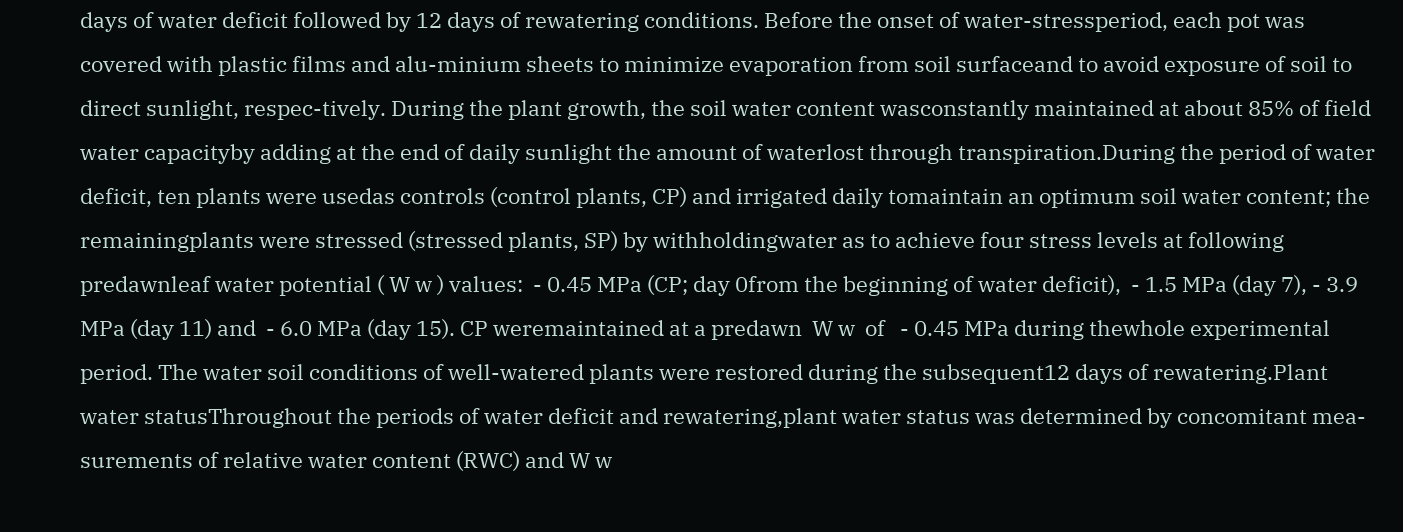days of water deficit followed by 12 days of rewatering conditions. Before the onset of water-stressperiod, each pot was covered with plastic films and alu-minium sheets to minimize evaporation from soil surfaceand to avoid exposure of soil to direct sunlight, respec-tively. During the plant growth, the soil water content wasconstantly maintained at about 85% of field water capacityby adding at the end of daily sunlight the amount of waterlost through transpiration.During the period of water deficit, ten plants were usedas controls (control plants, CP) and irrigated daily tomaintain an optimum soil water content; the remainingplants were stressed (stressed plants, SP) by withholdingwater as to achieve four stress levels at following predawnleaf water potential ( W w ) values:  - 0.45 MPa (CP; day 0from the beginning of water deficit),  - 1.5 MPa (day 7), - 3.9 MPa (day 11) and  - 6.0 MPa (day 15). CP weremaintained at a predawn  W w  of   - 0.45 MPa during thewhole experimental period. The water soil conditions of well-watered plants were restored during the subsequent12 days of rewatering.Plant water statusThroughout the periods of water deficit and rewatering,plant water status was determined by concomitant mea-surements of relative water content (RWC) and W w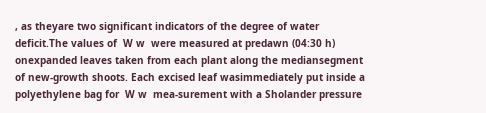, as theyare two significant indicators of the degree of water deficit.The values of  W w  were measured at predawn (04:30 h) onexpanded leaves taken from each plant along the mediansegment of new-growth shoots. Each excised leaf wasimmediately put inside a polyethylene bag for  W w  mea-surement with a Sholander pressure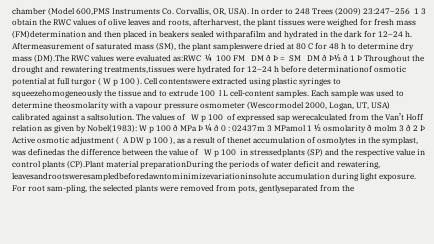chamber (Model 600,PMS Instruments Co. Corvallis, OR, USA). In order to 248 Trees (2009) 23:247–256  1 3  obtain the RWC values of olive leaves and roots, afterharvest, the plant tissues were weighed for fresh mass (FM)determination and then placed in beakers sealed withparafilm and hydrated in the dark for 12–24 h. Aftermeasurement of saturated mass (SM), the plant sampleswere dried at 80 C for 48 h to determine dry mass (DM).The RWC values were evaluated as:RWC  ¼  100 FM   DM ð Þ =  SM   DM ð Þ½ ð 1 Þ Throughout the drought and rewatering treatments,tissues were hydrated for 12–24 h before determinationof osmotic potential at full turgor ( W p 100 ). Cell contentswere extracted using plastic syringes to squeezehomogeneously the tissue and to extrude 100  l L cell-content samples. Each sample was used to determine theosmolarity with a vapour pressure osmometer (Wescormodel 2000, Logan, UT, USA) calibrated against a saltsolution. The values of   W p 100  of expressed sap werecalculated from the Van’t Hoff relation as given by Nobel(1983): W p 100 ð MPa Þ ¼ ð 0 : 02437m 3 MPamol 1 ½ osmolarity ð molm 3 ð 2 Þ Active osmotic adjustment (  A DW p 100 ), as a result of thenet accumulation of osmolytes in the symplast, was definedas the difference between the value of   W p 100  in stressedplants (SP) and the respective value in control plants (CP).Plant material preparationDuring the periods of water deficit and rewatering, leavesandrootsweresampledbeforedawntominimizevariationinsolute accumulation during light exposure. For root sam-pling, the selected plants were removed from pots, gentlyseparated from the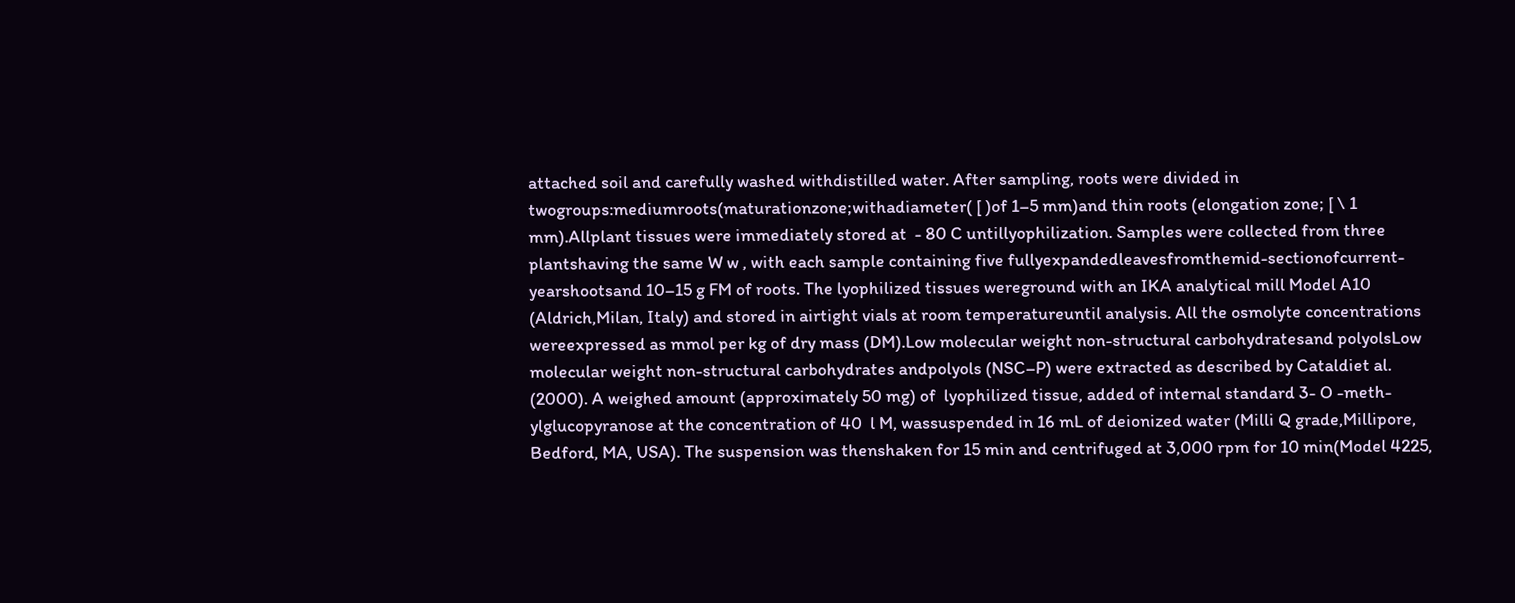attached soil and carefully washed withdistilled water. After sampling, roots were divided in twogroups:mediumroots(maturationzone;withadiameter( [ )of 1–5 mm)and thin roots (elongation zone; [ \ 1 mm).Allplant tissues were immediately stored at  - 80 C untillyophilization. Samples were collected from three plantshaving the same W w , with each sample containing five fullyexpandedleavesfromthemid-sectionofcurrent-yearshootsand 10–15 g FM of roots. The lyophilized tissues wereground with an IKA analytical mill Model A10 (Aldrich,Milan, Italy) and stored in airtight vials at room temperatureuntil analysis. All the osmolyte concentrations wereexpressed as mmol per kg of dry mass (DM).Low molecular weight non-structural carbohydratesand polyolsLow molecular weight non-structural carbohydrates andpolyols (NSC–P) were extracted as described by Cataldiet al. (2000). A weighed amount (approximately 50 mg) of  lyophilized tissue, added of internal standard 3- O -meth-ylglucopyranose at the concentration of 40  l M, wassuspended in 16 mL of deionized water (Milli Q grade,Millipore, Bedford, MA, USA). The suspension was thenshaken for 15 min and centrifuged at 3,000 rpm for 10 min(Model 4225,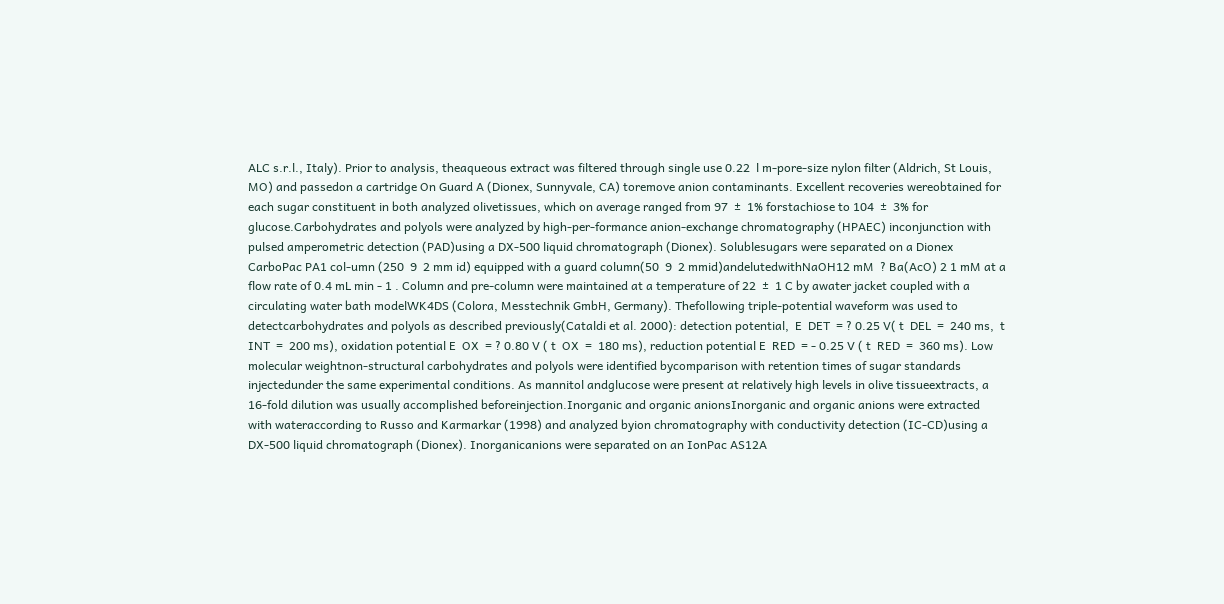ALC s.r.l., Italy). Prior to analysis, theaqueous extract was filtered through single use 0.22  l m-pore-size nylon filter (Aldrich, St Louis, MO) and passedon a cartridge On Guard A (Dionex, Sunnyvale, CA) toremove anion contaminants. Excellent recoveries wereobtained for each sugar constituent in both analyzed olivetissues, which on average ranged from 97  ±  1% forstachiose to 104  ±  3% for glucose.Carbohydrates and polyols were analyzed by high-per-formance anion-exchange chromatography (HPAEC) inconjunction with pulsed amperometric detection (PAD)using a DX-500 liquid chromatograph (Dionex). Solublesugars were separated on a Dionex CarboPac PA1 col-umn (250  9  2 mm id) equipped with a guard column(50  9  2 mmid)andelutedwithNaOH12 mM  ? Ba(AcO) 2 1 mM at a flow rate of 0.4 mL min - 1 . Column and pre-column were maintained at a temperature of 22  ±  1 C by awater jacket coupled with a circulating water bath modelWK4DS (Colora, Messtechnik GmbH, Germany). Thefollowing triple-potential waveform was used to detectcarbohydrates and polyols as described previously(Cataldi et al. 2000): detection potential,  E  DET  = ? 0.25 V( t  DEL  =  240 ms,  t  INT  =  200 ms), oxidation potential E  OX  = ? 0.80 V ( t  OX  =  180 ms), reduction potential E  RED  = - 0.25 V ( t  RED  =  360 ms). Low molecular weightnon-structural carbohydrates and polyols were identified bycomparison with retention times of sugar standards injectedunder the same experimental conditions. As mannitol andglucose were present at relatively high levels in olive tissueextracts, a 16-fold dilution was usually accomplished beforeinjection.Inorganic and organic anionsInorganic and organic anions were extracted with wateraccording to Russo and Karmarkar (1998) and analyzed byion chromatography with conductivity detection (IC-CD)using a DX-500 liquid chromatograph (Dionex). Inorganicanions were separated on an IonPac AS12A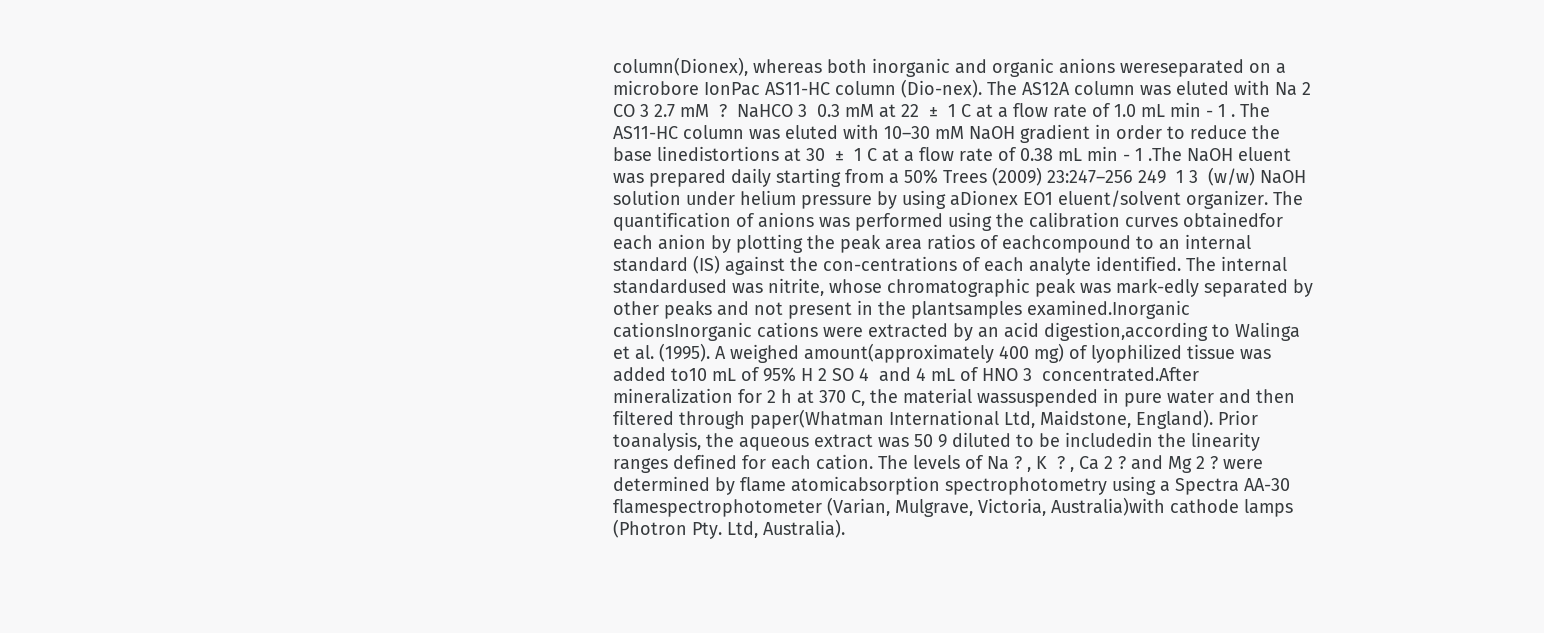column(Dionex), whereas both inorganic and organic anions wereseparated on a microbore IonPac AS11-HC column (Dio-nex). The AS12A column was eluted with Na 2 CO 3 2.7 mM  ?  NaHCO 3  0.3 mM at 22  ±  1 C at a flow rate of 1.0 mL min - 1 . The AS11-HC column was eluted with 10–30 mM NaOH gradient in order to reduce the base linedistortions at 30  ±  1 C at a flow rate of 0.38 mL min - 1 .The NaOH eluent was prepared daily starting from a 50% Trees (2009) 23:247–256 249  1 3  (w/w) NaOH solution under helium pressure by using aDionex EO1 eluent/solvent organizer. The quantification of anions was performed using the calibration curves obtainedfor each anion by plotting the peak area ratios of eachcompound to an internal standard (IS) against the con-centrations of each analyte identified. The internal standardused was nitrite, whose chromatographic peak was mark-edly separated by other peaks and not present in the plantsamples examined.Inorganic cationsInorganic cations were extracted by an acid digestion,according to Walinga et al. (1995). A weighed amount(approximately 400 mg) of lyophilized tissue was added to10 mL of 95% H 2 SO 4  and 4 mL of HNO 3  concentrated.After mineralization for 2 h at 370 C, the material wassuspended in pure water and then filtered through paper(Whatman International Ltd, Maidstone, England). Prior toanalysis, the aqueous extract was 50 9 diluted to be includedin the linearity ranges defined for each cation. The levels of Na ? , K  ? , Ca 2 ? and Mg 2 ? were determined by flame atomicabsorption spectrophotometry using a Spectra AA-30 flamespectrophotometer (Varian, Mulgrave, Victoria, Australia)with cathode lamps (Photron Pty. Ltd, Australia).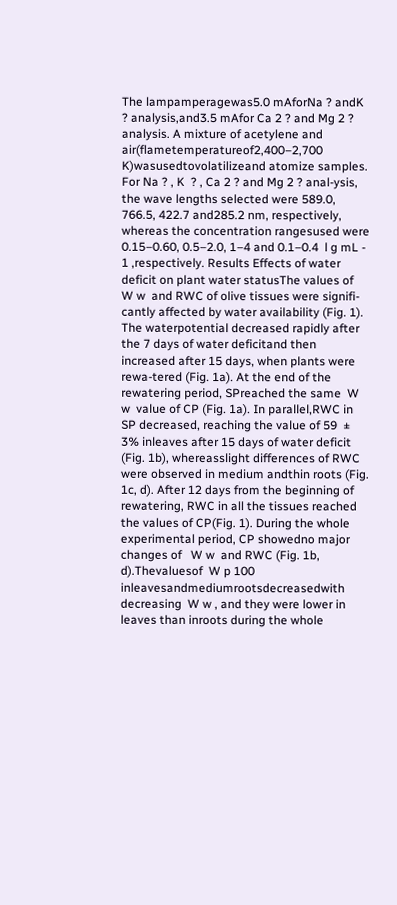The lampamperagewas5.0 mAforNa ? andK  ? analysis,and3.5 mAfor Ca 2 ? and Mg 2 ? analysis. A mixture of acetylene and air(flametemperatureof2,400–2,700 K)wasusedtovolatilizeand atomize samples. For Na ? , K  ? , Ca 2 ? and Mg 2 ? anal-ysis, the wave lengths selected were 589.0, 766.5, 422.7 and285.2 nm, respectively, whereas the concentration rangesused were 0.15–0.60, 0.5–2.0, 1–4 and 0.1–0.4  l g mL - 1 ,respectively. Results Effects of water deficit on plant water statusThe values of   W w  and RWC of olive tissues were signifi-cantly affected by water availability (Fig. 1). The waterpotential decreased rapidly after the 7 days of water deficitand then increased after 15 days, when plants were rewa-tered (Fig. 1a). At the end of the rewatering period, SPreached the same  W w  value of CP (Fig. 1a). In parallel,RWC in SP decreased, reaching the value of 59  ±  3% inleaves after 15 days of water deficit (Fig. 1b), whereasslight differences of RWC were observed in medium andthin roots (Fig. 1c, d). After 12 days from the beginning of rewatering, RWC in all the tissues reached the values of CP(Fig. 1). During the whole experimental period, CP showedno major changes of   W w  and RWC (Fig. 1b, d).Thevaluesof  W p 100 inleavesandmediumrootsdecreasedwith decreasing  W w , and they were lower in leaves than inroots during the whole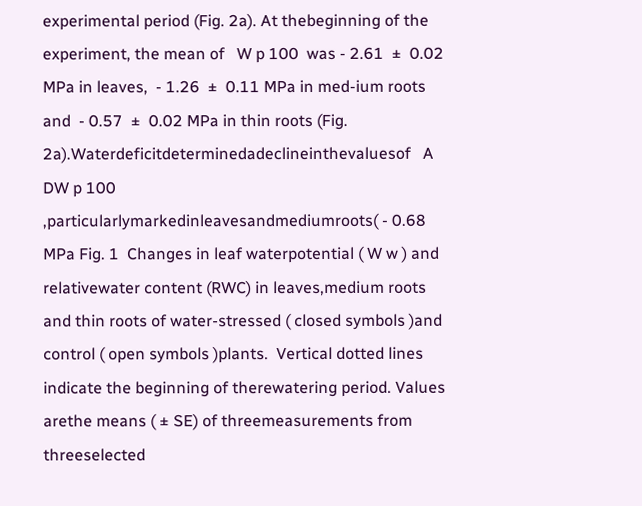experimental period (Fig. 2a). At thebeginning of the experiment, the mean of   W p 100  was - 2.61  ±  0.02 MPa in leaves,  - 1.26  ±  0.11 MPa in med-ium roots and  - 0.57  ±  0.02 MPa in thin roots (Fig. 2a).Waterdeficitdeterminedadeclineinthevaluesof   A DW p 100 ,particularlymarkedinleavesandmediumroots( - 0.68 MPa Fig. 1  Changes in leaf waterpotential ( W w ) and relativewater content (RWC) in leaves,medium roots and thin roots of water-stressed ( closed symbols )and control ( open symbols )plants.  Vertical dotted lines indicate the beginning of therewatering period. Values arethe means ( ± SE) of threemeasurements from threeselected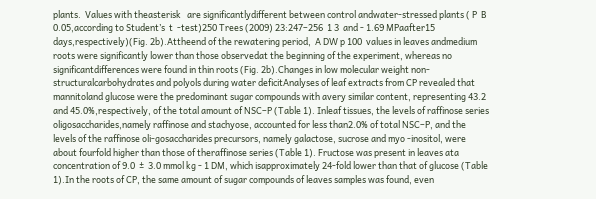plants.  Values with theasterisk   are significantlydifferent between control andwater-stressed plants ( P  B  0.05,according to Student’s  t  -test)250 Trees (2009) 23:247–256  1 3  and - 1.69 MPaafter15 days,respectively)(Fig. 2b).Attheend of the rewatering period,  A DW p 100  values in leaves andmedium roots were significantly lower than those observedat the beginning of the experiment, whereas no significantdifferences were found in thin roots (Fig. 2b).Changes in low molecular weight non-structuralcarbohydrates and polyols during water deficitAnalyses of leaf extracts from CP revealed that mannitoland glucose were the predominant sugar compounds with avery similar content, representing 43.2 and 45.0%,respectively, of the total amount of NSC–P (Table 1). Inleaf tissues, the levels of raffinose series oligosaccharides,namely raffinose and stachyose, accounted for less than2.0% of total NSC–P, and the levels of the raffinose oli-gosaccharides precursors, namely galactose, sucrose and myo -inositol, were about fourfold higher than those of theraffinose series (Table 1). Fructose was present in leaves ata concentration of 9.0  ±  3.0 mmol kg - 1 DM, which isapproximately 24-fold lower than that of glucose (Table 1).In the roots of CP, the same amount of sugar compounds of leaves samples was found, even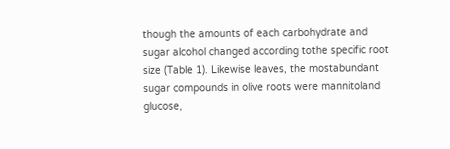though the amounts of each carbohydrate and sugar alcohol changed according tothe specific root size (Table 1). Likewise leaves, the mostabundant sugar compounds in olive roots were mannitoland glucose,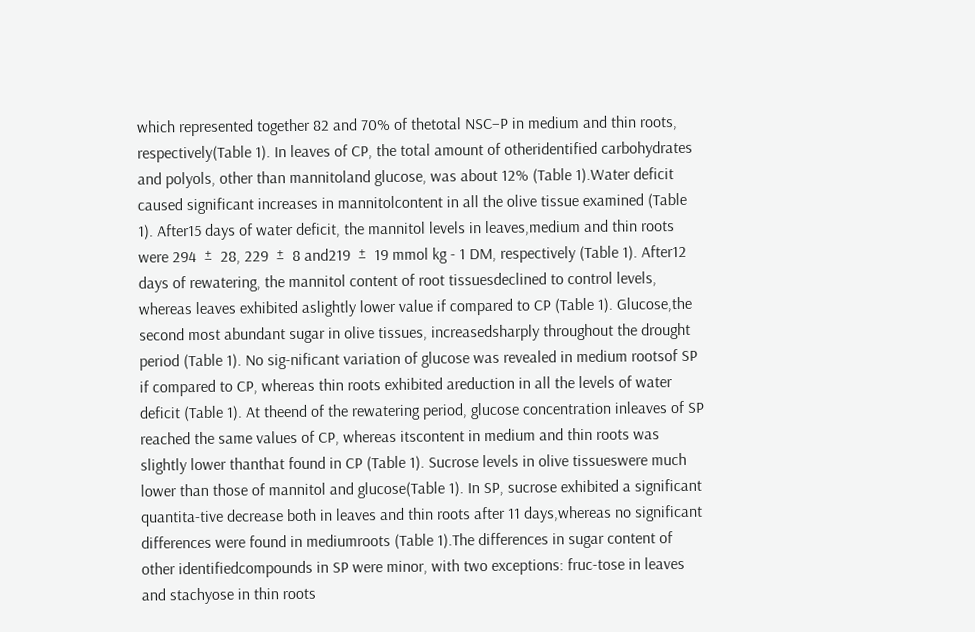which represented together 82 and 70% of thetotal NSC–P in medium and thin roots, respectively(Table 1). In leaves of CP, the total amount of otheridentified carbohydrates and polyols, other than mannitoland glucose, was about 12% (Table 1).Water deficit caused significant increases in mannitolcontent in all the olive tissue examined (Table 1). After15 days of water deficit, the mannitol levels in leaves,medium and thin roots were 294  ±  28, 229  ±  8 and219  ±  19 mmol kg - 1 DM, respectively (Table 1). After12 days of rewatering, the mannitol content of root tissuesdeclined to control levels, whereas leaves exhibited aslightly lower value if compared to CP (Table 1). Glucose,the second most abundant sugar in olive tissues, increasedsharply throughout the drought period (Table 1). No sig-nificant variation of glucose was revealed in medium rootsof SP if compared to CP, whereas thin roots exhibited areduction in all the levels of water deficit (Table 1). At theend of the rewatering period, glucose concentration inleaves of SP reached the same values of CP, whereas itscontent in medium and thin roots was slightly lower thanthat found in CP (Table 1). Sucrose levels in olive tissueswere much lower than those of mannitol and glucose(Table 1). In SP, sucrose exhibited a significant quantita-tive decrease both in leaves and thin roots after 11 days,whereas no significant differences were found in mediumroots (Table 1).The differences in sugar content of other identifiedcompounds in SP were minor, with two exceptions: fruc-tose in leaves and stachyose in thin roots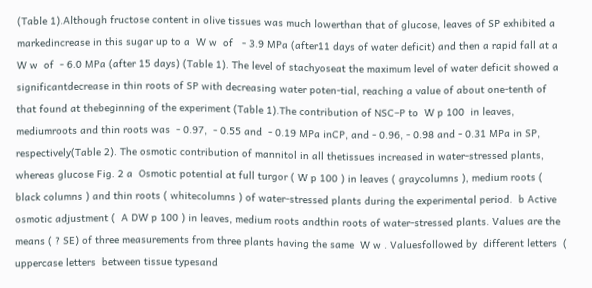(Table 1).Although fructose content in olive tissues was much lowerthan that of glucose, leaves of SP exhibited a markedincrease in this sugar up to a  W w  of   - 3.9 MPa (after11 days of water deficit) and then a rapid fall at a  W w  of  - 6.0 MPa (after 15 days) (Table 1). The level of stachyoseat the maximum level of water deficit showed a significantdecrease in thin roots of SP with decreasing water poten-tial, reaching a value of about one-tenth of that found at thebeginning of the experiment (Table 1).The contribution of NSC–P to  W p 100  in leaves, mediumroots and thin roots was  - 0.97,  - 0.55 and  - 0.19 MPa inCP, and - 0.96, - 0.98 and - 0.31 MPa in SP, respectively(Table 2). The osmotic contribution of mannitol in all thetissues increased in water-stressed plants, whereas glucose Fig. 2 a  Osmotic potential at full turgor ( W p 100 ) in leaves ( graycolumns ), medium roots ( black columns ) and thin roots ( whitecolumns ) of water-stressed plants during the experimental period.  b Active osmotic adjustment (  A DW p 100 ) in leaves, medium roots andthin roots of water-stressed plants. Values are the means ( ? SE) of three measurements from three plants having the same  W w . Valuesfollowed by  different letters  ( uppercase letters  between tissue typesand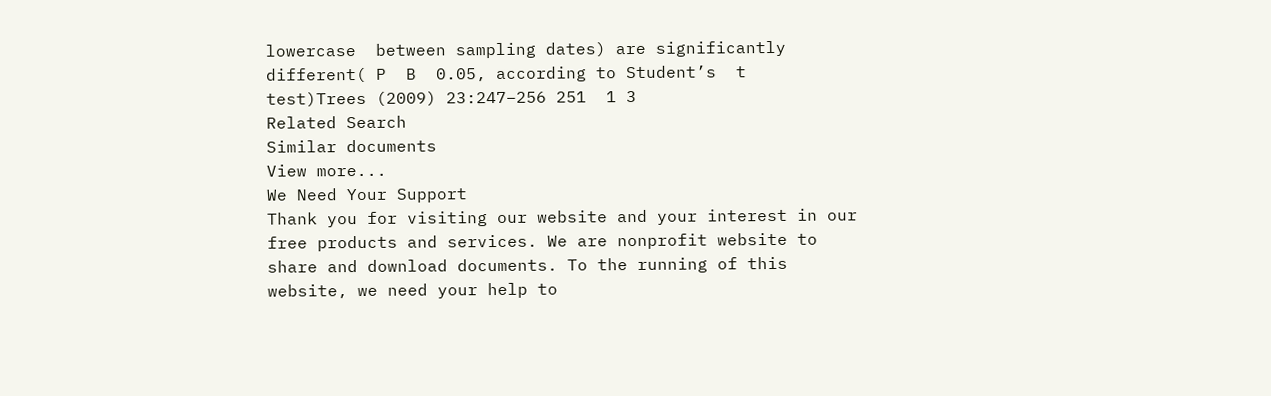lowercase  between sampling dates) are significantly different( P  B  0.05, according to Student’s  t   test)Trees (2009) 23:247–256 251  1 3
Related Search
Similar documents
View more...
We Need Your Support
Thank you for visiting our website and your interest in our free products and services. We are nonprofit website to share and download documents. To the running of this website, we need your help to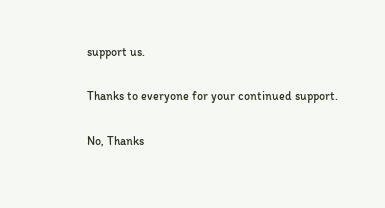support us.

Thanks to everyone for your continued support.

No, Thanks